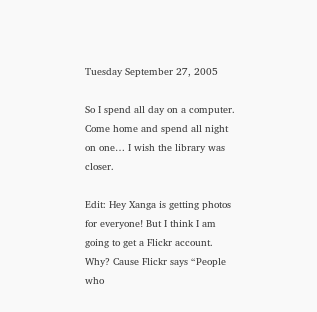Tuesday September 27, 2005

So I spend all day on a computer. Come home and spend all night on one… I wish the library was closer.

Edit: Hey Xanga is getting photos for everyone! But I think I am going to get a Flickr account. Why? Cause Flickr says “People who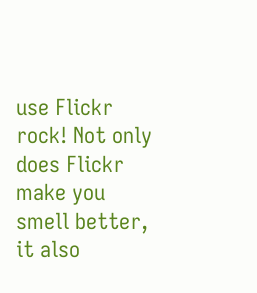use Flickr rock! Not only does Flickr make you smell better, it also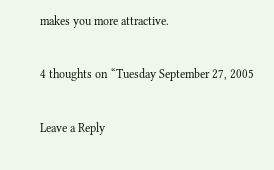makes you more attractive.

4 thoughts on “Tuesday September 27, 2005

Leave a Reply